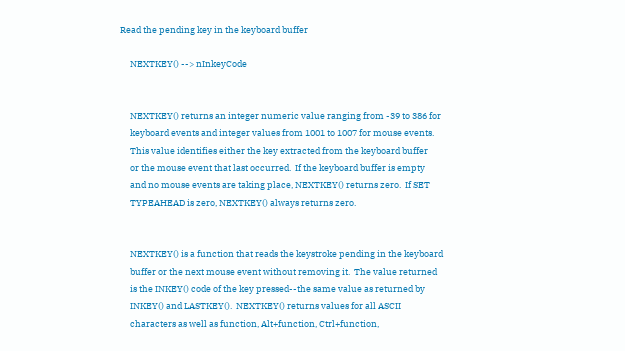Read the pending key in the keyboard buffer

     NEXTKEY() --> nInkeyCode


     NEXTKEY() returns an integer numeric value ranging from -39 to 386 for
     keyboard events and integer values from 1001 to 1007 for mouse events.
     This value identifies either the key extracted from the keyboard buffer
     or the mouse event that last occurred.  If the keyboard buffer is empty
     and no mouse events are taking place, NEXTKEY() returns zero.  If SET
     TYPEAHEAD is zero, NEXTKEY() always returns zero.


     NEXTKEY() is a function that reads the keystroke pending in the keyboard
     buffer or the next mouse event without removing it.  The value returned
     is the INKEY() code of the key pressed--the same value as returned by
     INKEY() and LASTKEY().  NEXTKEY() returns values for all ASCII
     characters as well as function, Alt+function, Ctrl+function,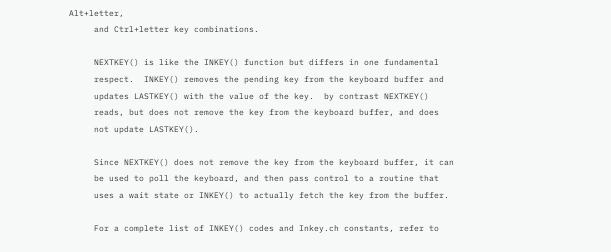Alt+letter,
     and Ctrl+letter key combinations.

     NEXTKEY() is like the INKEY() function but differs in one fundamental
     respect.  INKEY() removes the pending key from the keyboard buffer and
     updates LASTKEY() with the value of the key.  by contrast NEXTKEY()
     reads, but does not remove the key from the keyboard buffer, and does
     not update LASTKEY().

     Since NEXTKEY() does not remove the key from the keyboard buffer, it can
     be used to poll the keyboard, and then pass control to a routine that
     uses a wait state or INKEY() to actually fetch the key from the buffer.

     For a complete list of INKEY() codes and Inkey.ch constants, refer to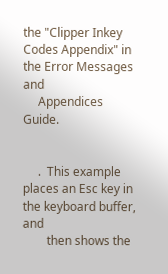the "Clipper Inkey Codes Appendix" in the Error Messages and
     Appendices Guide.


     .  This example places an Esc key in the keyboard buffer, and
        then shows the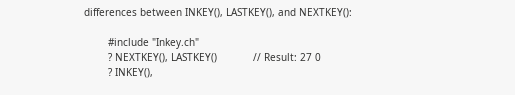differences between INKEY(), LASTKEY(), and NEXTKEY():

        #include "Inkey.ch"
        ? NEXTKEY(), LASTKEY()            // Result: 27 0
        ? INKEY(),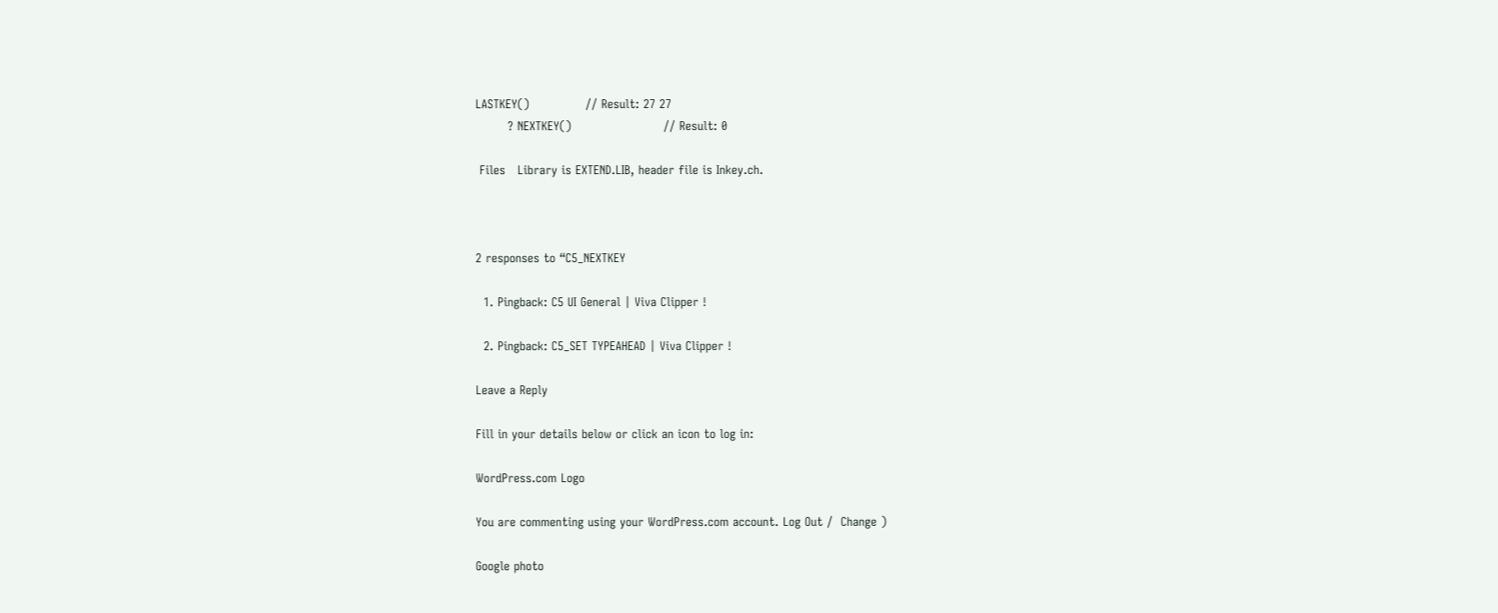LASTKEY()              // Result: 27 27
        ? NEXTKEY()                       // Result: 0

 Files   Library is EXTEND.LIB, header file is Inkey.ch.



2 responses to “C5_NEXTKEY

  1. Pingback: C5 UI General | Viva Clipper !

  2. Pingback: C5_SET TYPEAHEAD | Viva Clipper !

Leave a Reply

Fill in your details below or click an icon to log in:

WordPress.com Logo

You are commenting using your WordPress.com account. Log Out /  Change )

Google photo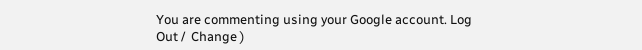You are commenting using your Google account. Log Out /  Change )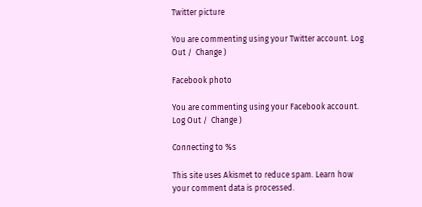Twitter picture

You are commenting using your Twitter account. Log Out /  Change )

Facebook photo

You are commenting using your Facebook account. Log Out /  Change )

Connecting to %s

This site uses Akismet to reduce spam. Learn how your comment data is processed.